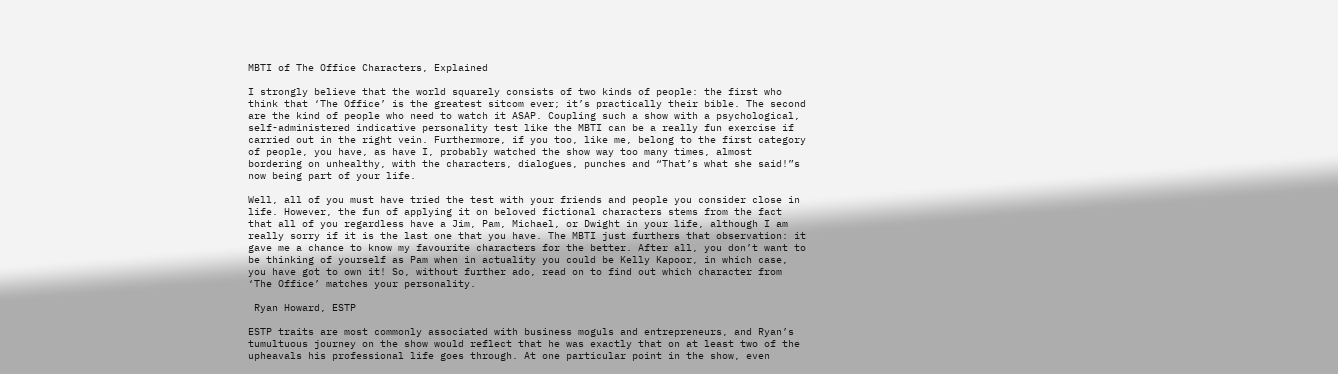MBTI of The Office Characters, Explained

I strongly believe that the world squarely consists of two kinds of people: the first who think that ‘The Office’ is the greatest sitcom ever; it’s practically their bible. The second are the kind of people who need to watch it ASAP. Coupling such a show with a psychological, self-administered indicative personality test like the MBTI can be a really fun exercise if carried out in the right vein. Furthermore, if you too, like me, belong to the first category of people, you have, as have I, probably watched the show way too many times, almost bordering on unhealthy, with the characters, dialogues, punches and “That’s what she said!”s now being part of your life.

Well, all of you must have tried the test with your friends and people you consider close in life. However, the fun of applying it on beloved fictional characters stems from the fact that all of you regardless have a Jim, Pam, Michael, or Dwight in your life, although I am really sorry if it is the last one that you have. The MBTI just furthers that observation: it gave me a chance to know my favourite characters for the better. After all, you don’t want to be thinking of yourself as Pam when in actuality you could be Kelly Kapoor, in which case, you have got to own it! So, without further ado, read on to find out which character from ‘The Office’ matches your personality.

 Ryan Howard, ESTP

ESTP traits are most commonly associated with business moguls and entrepreneurs, and Ryan’s tumultuous journey on the show would reflect that he was exactly that on at least two of the upheavals his professional life goes through. At one particular point in the show, even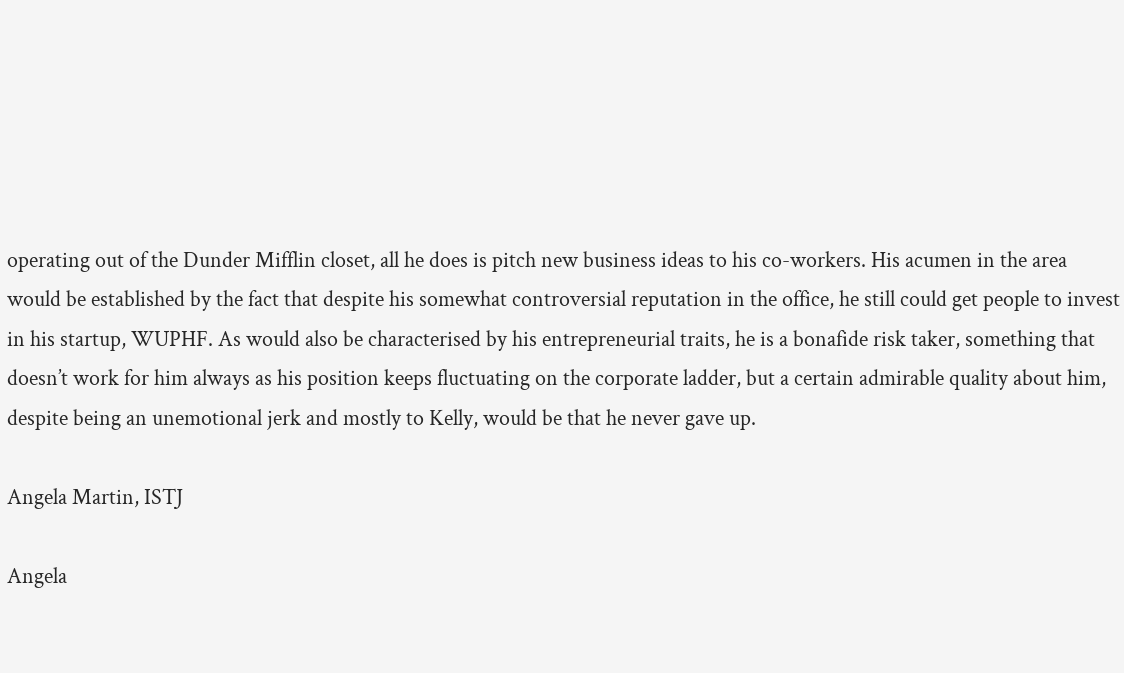operating out of the Dunder Mifflin closet, all he does is pitch new business ideas to his co-workers. His acumen in the area would be established by the fact that despite his somewhat controversial reputation in the office, he still could get people to invest in his startup, WUPHF. As would also be characterised by his entrepreneurial traits, he is a bonafide risk taker, something that doesn’t work for him always as his position keeps fluctuating on the corporate ladder, but a certain admirable quality about him, despite being an unemotional jerk and mostly to Kelly, would be that he never gave up.

Angela Martin, ISTJ

Angela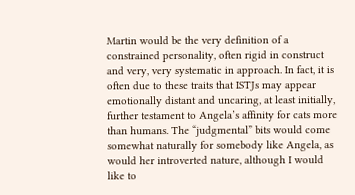Martin would be the very definition of a constrained personality, often rigid in construct and very, very systematic in approach. In fact, it is often due to these traits that ISTJs may appear emotionally distant and uncaring, at least initially, further testament to Angela’s affinity for cats more than humans. The “judgmental” bits would come somewhat naturally for somebody like Angela, as would her introverted nature, although I would like to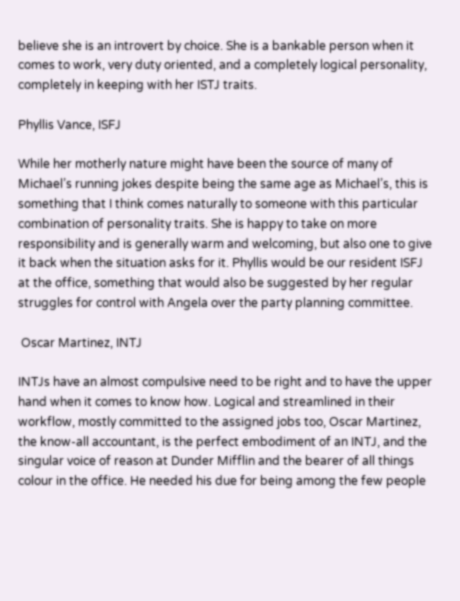believe she is an introvert by choice. She is a bankable person when it comes to work, very duty oriented, and a completely logical personality, completely in keeping with her ISTJ traits.

Phyllis Vance, ISFJ

While her motherly nature might have been the source of many of Michael’s running jokes despite being the same age as Michael’s, this is something that I think comes naturally to someone with this particular combination of personality traits. She is happy to take on more responsibility and is generally warm and welcoming, but also one to give it back when the situation asks for it. Phyllis would be our resident ISFJ at the office, something that would also be suggested by her regular struggles for control with Angela over the party planning committee.

 Oscar Martinez, INTJ

INTJs have an almost compulsive need to be right and to have the upper hand when it comes to know how. Logical and streamlined in their workflow, mostly committed to the assigned jobs too, Oscar Martinez, the know-all accountant, is the perfect embodiment of an INTJ, and the singular voice of reason at Dunder Mifflin and the bearer of all things colour in the office. He needed his due for being among the few people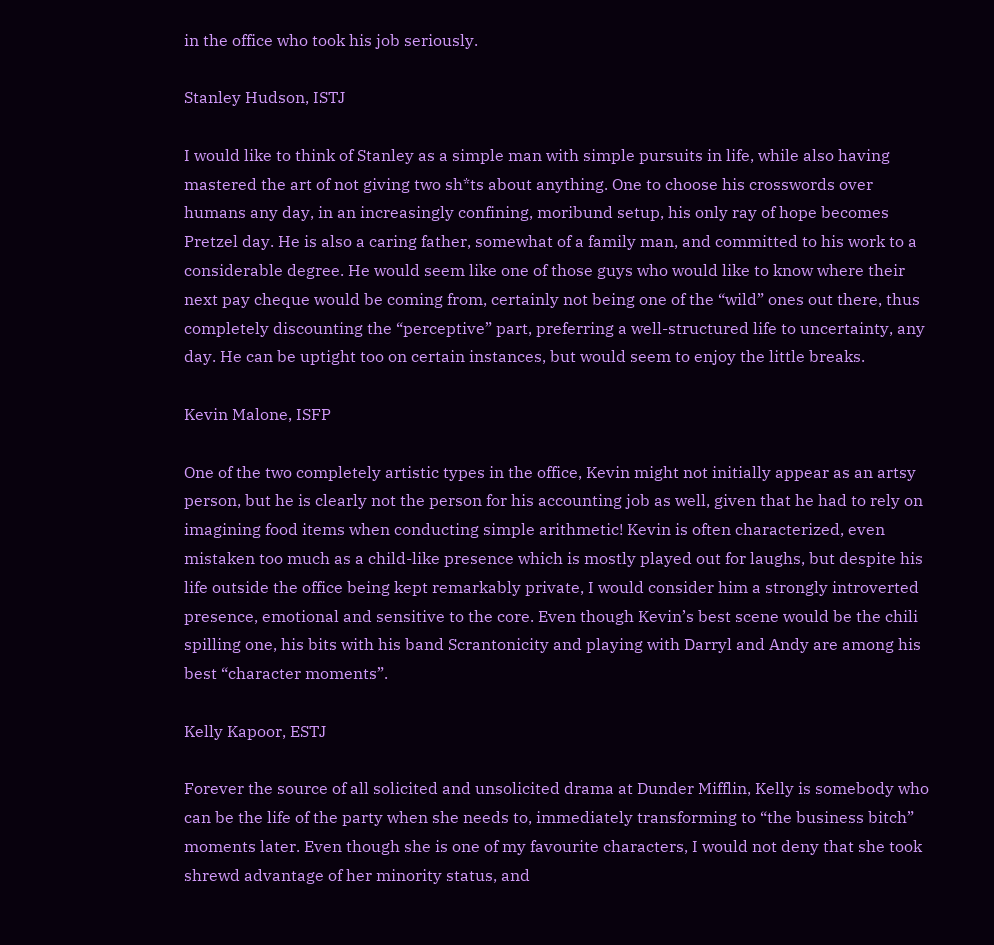in the office who took his job seriously.

Stanley Hudson, ISTJ

I would like to think of Stanley as a simple man with simple pursuits in life, while also having mastered the art of not giving two sh*ts about anything. One to choose his crosswords over humans any day, in an increasingly confining, moribund setup, his only ray of hope becomes Pretzel day. He is also a caring father, somewhat of a family man, and committed to his work to a considerable degree. He would seem like one of those guys who would like to know where their next pay cheque would be coming from, certainly not being one of the “wild” ones out there, thus completely discounting the “perceptive” part, preferring a well-structured life to uncertainty, any day. He can be uptight too on certain instances, but would seem to enjoy the little breaks.

Kevin Malone, ISFP

One of the two completely artistic types in the office, Kevin might not initially appear as an artsy person, but he is clearly not the person for his accounting job as well, given that he had to rely on imagining food items when conducting simple arithmetic! Kevin is often characterized, even mistaken too much as a child-like presence which is mostly played out for laughs, but despite his life outside the office being kept remarkably private, I would consider him a strongly introverted presence, emotional and sensitive to the core. Even though Kevin’s best scene would be the chili spilling one, his bits with his band Scrantonicity and playing with Darryl and Andy are among his best “character moments”.

Kelly Kapoor, ESTJ

Forever the source of all solicited and unsolicited drama at Dunder Mifflin, Kelly is somebody who can be the life of the party when she needs to, immediately transforming to “the business bitch” moments later. Even though she is one of my favourite characters, I would not deny that she took shrewd advantage of her minority status, and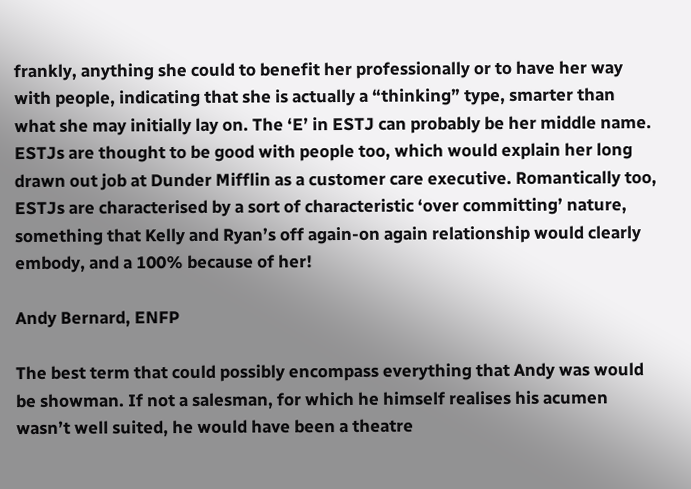frankly, anything she could to benefit her professionally or to have her way with people, indicating that she is actually a “thinking” type, smarter than what she may initially lay on. The ‘E’ in ESTJ can probably be her middle name. ESTJs are thought to be good with people too, which would explain her long drawn out job at Dunder Mifflin as a customer care executive. Romantically too, ESTJs are characterised by a sort of characteristic ‘over committing’ nature, something that Kelly and Ryan’s off again-on again relationship would clearly embody, and a 100% because of her!

Andy Bernard, ENFP

The best term that could possibly encompass everything that Andy was would be showman. If not a salesman, for which he himself realises his acumen wasn’t well suited, he would have been a theatre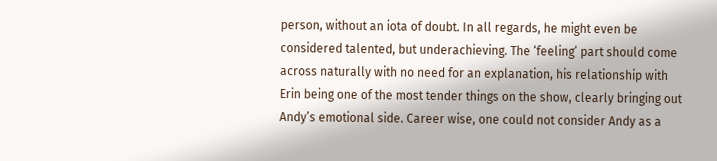person, without an iota of doubt. In all regards, he might even be considered talented, but underachieving. The ‘feeling’ part should come across naturally with no need for an explanation, his relationship with Erin being one of the most tender things on the show, clearly bringing out Andy’s emotional side. Career wise, one could not consider Andy as a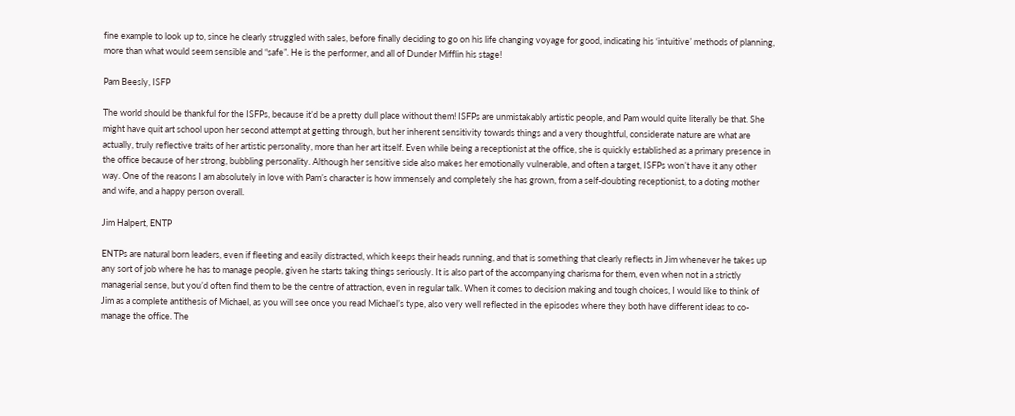fine example to look up to, since he clearly struggled with sales, before finally deciding to go on his life changing voyage for good, indicating his ‘intuitive’ methods of planning, more than what would seem sensible and “safe”. He is the performer, and all of Dunder Mifflin his stage!

Pam Beesly, ISFP

The world should be thankful for the ISFPs, because it’d be a pretty dull place without them! ISFPs are unmistakably artistic people, and Pam would quite literally be that. She might have quit art school upon her second attempt at getting through, but her inherent sensitivity towards things and a very thoughtful, considerate nature are what are actually, truly reflective traits of her artistic personality, more than her art itself. Even while being a receptionist at the office, she is quickly established as a primary presence in the office because of her strong, bubbling personality. Although her sensitive side also makes her emotionally vulnerable, and often a target, ISFPs won’t have it any other way. One of the reasons I am absolutely in love with Pam’s character is how immensely and completely she has grown, from a self-doubting receptionist, to a doting mother and wife, and a happy person overall.

Jim Halpert, ENTP

ENTPs are natural born leaders, even if fleeting and easily distracted, which keeps their heads running, and that is something that clearly reflects in Jim whenever he takes up any sort of job where he has to manage people, given he starts taking things seriously. It is also part of the accompanying charisma for them, even when not in a strictly managerial sense, but you’d often find them to be the centre of attraction, even in regular talk. When it comes to decision making and tough choices, I would like to think of Jim as a complete antithesis of Michael, as you will see once you read Michael’s type, also very well reflected in the episodes where they both have different ideas to co-manage the office. The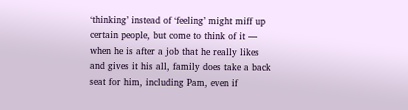‘thinking’ instead of ‘feeling’ might miff up certain people, but come to think of it — when he is after a job that he really likes and gives it his all, family does take a back seat for him, including Pam, even if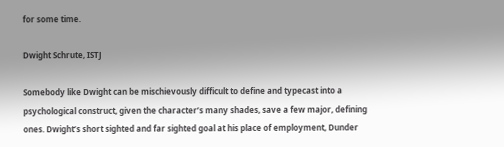for some time.

Dwight Schrute, ISTJ

Somebody like Dwight can be mischievously difficult to define and typecast into a psychological construct, given the character’s many shades, save a few major, defining ones. Dwight’s short sighted and far sighted goal at his place of employment, Dunder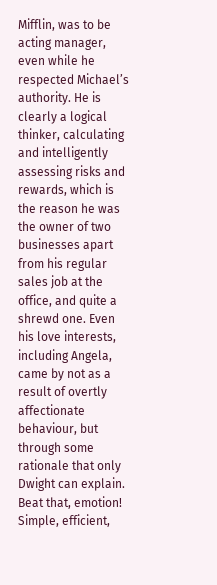Mifflin, was to be acting manager, even while he respected Michael’s authority. He is clearly a logical thinker, calculating and intelligently assessing risks and rewards, which is the reason he was the owner of two businesses apart from his regular sales job at the office, and quite a shrewd one. Even his love interests, including Angela, came by not as a result of overtly affectionate behaviour, but through some rationale that only Dwight can explain. Beat that, emotion! Simple, efficient,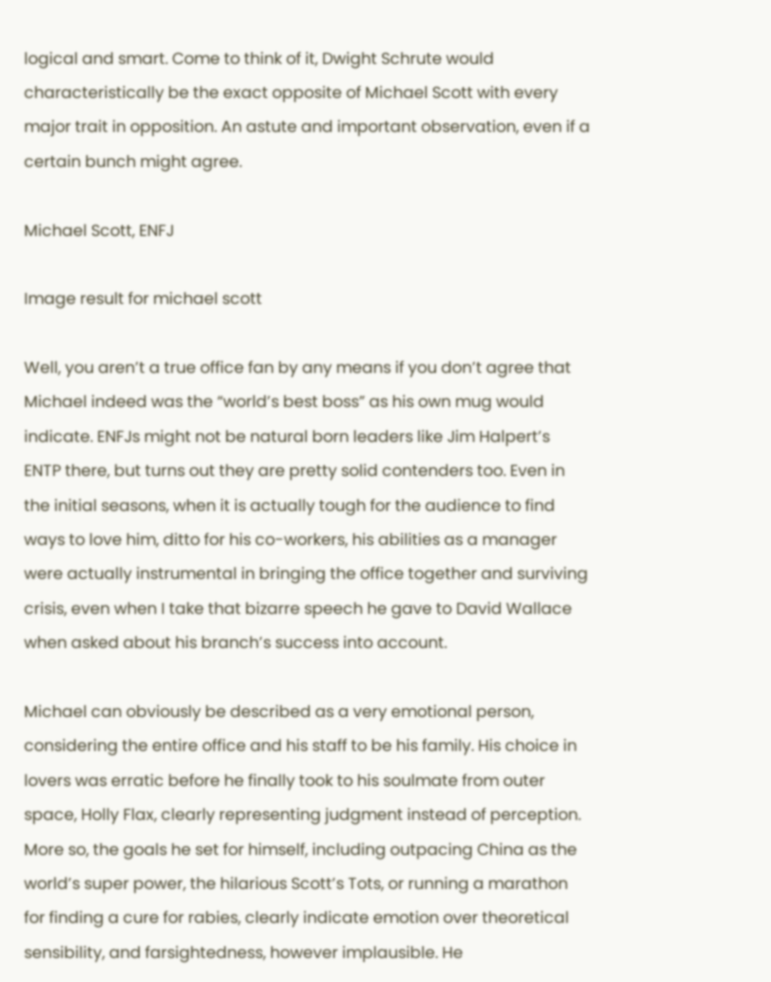logical and smart. Come to think of it, Dwight Schrute would characteristically be the exact opposite of Michael Scott with every major trait in opposition. An astute and important observation, even if a certain bunch might agree.

Michael Scott, ENFJ

Image result for michael scott

Well, you aren’t a true office fan by any means if you don’t agree that Michael indeed was the “world’s best boss” as his own mug would indicate. ENFJs might not be natural born leaders like Jim Halpert’s ENTP there, but turns out they are pretty solid contenders too. Even in the initial seasons, when it is actually tough for the audience to find ways to love him, ditto for his co-workers, his abilities as a manager were actually instrumental in bringing the office together and surviving crisis, even when I take that bizarre speech he gave to David Wallace when asked about his branch’s success into account.

Michael can obviously be described as a very emotional person, considering the entire office and his staff to be his family. His choice in lovers was erratic before he finally took to his soulmate from outer space, Holly Flax, clearly representing judgment instead of perception. More so, the goals he set for himself, including outpacing China as the world’s super power, the hilarious Scott’s Tots, or running a marathon for finding a cure for rabies, clearly indicate emotion over theoretical sensibility, and farsightedness, however implausible. He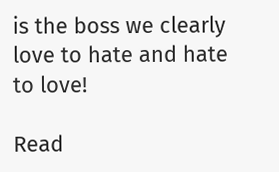is the boss we clearly love to hate and hate to love!

Read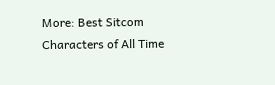More: Best Sitcom Characters of All Time